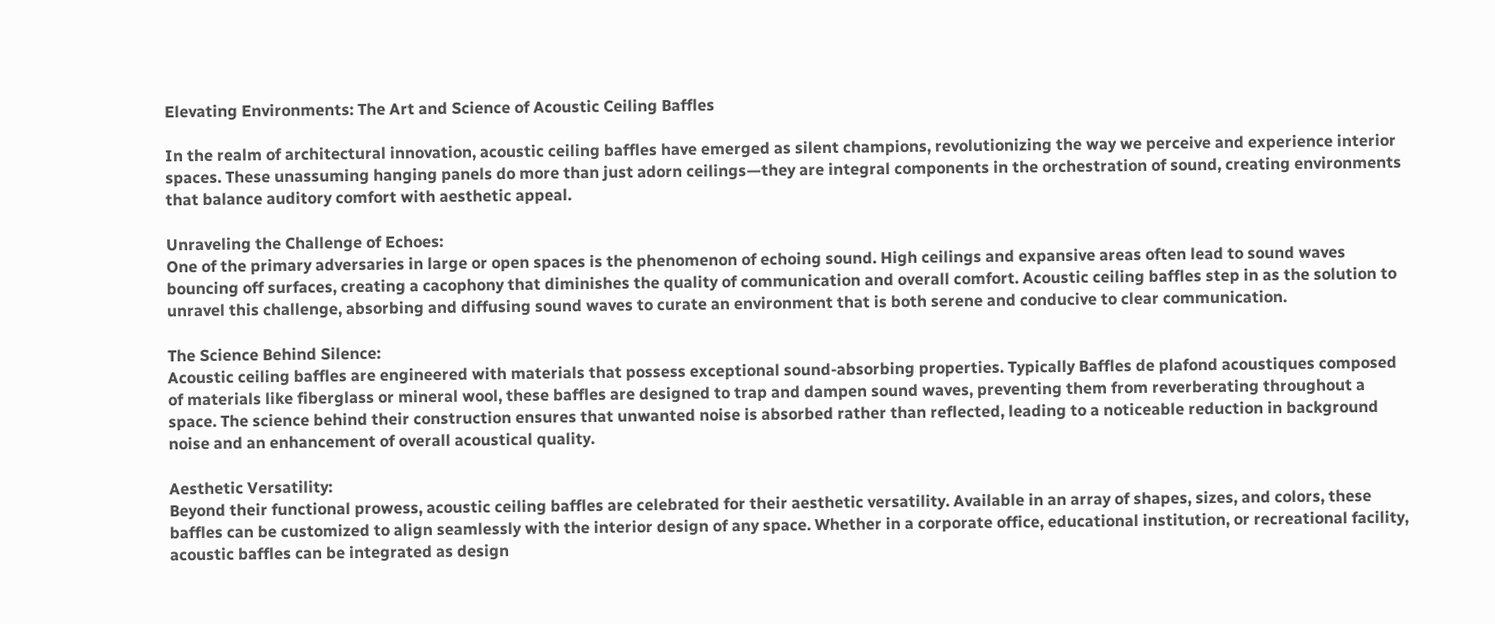Elevating Environments: The Art and Science of Acoustic Ceiling Baffles

In the realm of architectural innovation, acoustic ceiling baffles have emerged as silent champions, revolutionizing the way we perceive and experience interior spaces. These unassuming hanging panels do more than just adorn ceilings—they are integral components in the orchestration of sound, creating environments that balance auditory comfort with aesthetic appeal.

Unraveling the Challenge of Echoes:
One of the primary adversaries in large or open spaces is the phenomenon of echoing sound. High ceilings and expansive areas often lead to sound waves bouncing off surfaces, creating a cacophony that diminishes the quality of communication and overall comfort. Acoustic ceiling baffles step in as the solution to unravel this challenge, absorbing and diffusing sound waves to curate an environment that is both serene and conducive to clear communication.

The Science Behind Silence:
Acoustic ceiling baffles are engineered with materials that possess exceptional sound-absorbing properties. Typically Baffles de plafond acoustiques composed of materials like fiberglass or mineral wool, these baffles are designed to trap and dampen sound waves, preventing them from reverberating throughout a space. The science behind their construction ensures that unwanted noise is absorbed rather than reflected, leading to a noticeable reduction in background noise and an enhancement of overall acoustical quality.

Aesthetic Versatility:
Beyond their functional prowess, acoustic ceiling baffles are celebrated for their aesthetic versatility. Available in an array of shapes, sizes, and colors, these baffles can be customized to align seamlessly with the interior design of any space. Whether in a corporate office, educational institution, or recreational facility, acoustic baffles can be integrated as design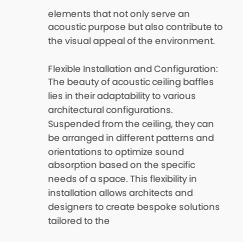elements that not only serve an acoustic purpose but also contribute to the visual appeal of the environment.

Flexible Installation and Configuration:
The beauty of acoustic ceiling baffles lies in their adaptability to various architectural configurations. Suspended from the ceiling, they can be arranged in different patterns and orientations to optimize sound absorption based on the specific needs of a space. This flexibility in installation allows architects and designers to create bespoke solutions tailored to the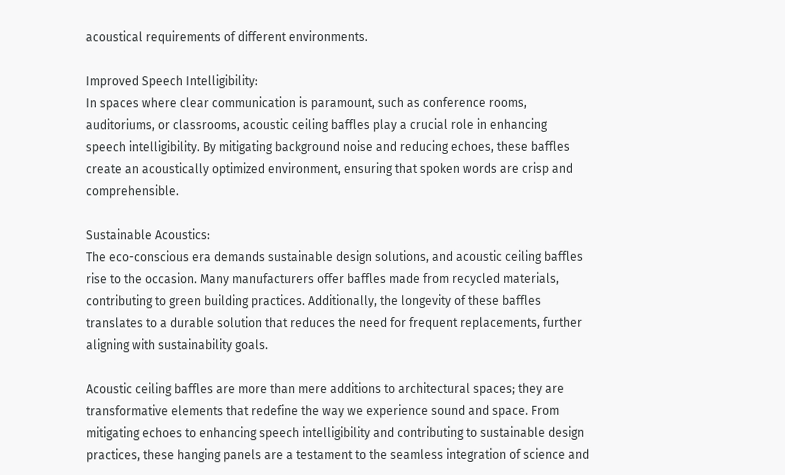acoustical requirements of different environments.

Improved Speech Intelligibility:
In spaces where clear communication is paramount, such as conference rooms, auditoriums, or classrooms, acoustic ceiling baffles play a crucial role in enhancing speech intelligibility. By mitigating background noise and reducing echoes, these baffles create an acoustically optimized environment, ensuring that spoken words are crisp and comprehensible.

Sustainable Acoustics:
The eco-conscious era demands sustainable design solutions, and acoustic ceiling baffles rise to the occasion. Many manufacturers offer baffles made from recycled materials, contributing to green building practices. Additionally, the longevity of these baffles translates to a durable solution that reduces the need for frequent replacements, further aligning with sustainability goals.

Acoustic ceiling baffles are more than mere additions to architectural spaces; they are transformative elements that redefine the way we experience sound and space. From mitigating echoes to enhancing speech intelligibility and contributing to sustainable design practices, these hanging panels are a testament to the seamless integration of science and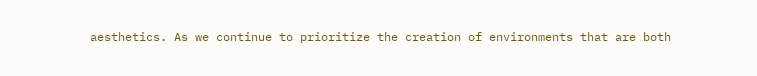aesthetics. As we continue to prioritize the creation of environments that are both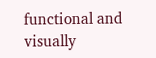functional and visually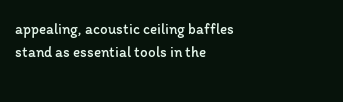appealing, acoustic ceiling baffles stand as essential tools in the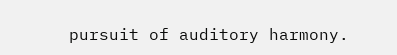pursuit of auditory harmony.